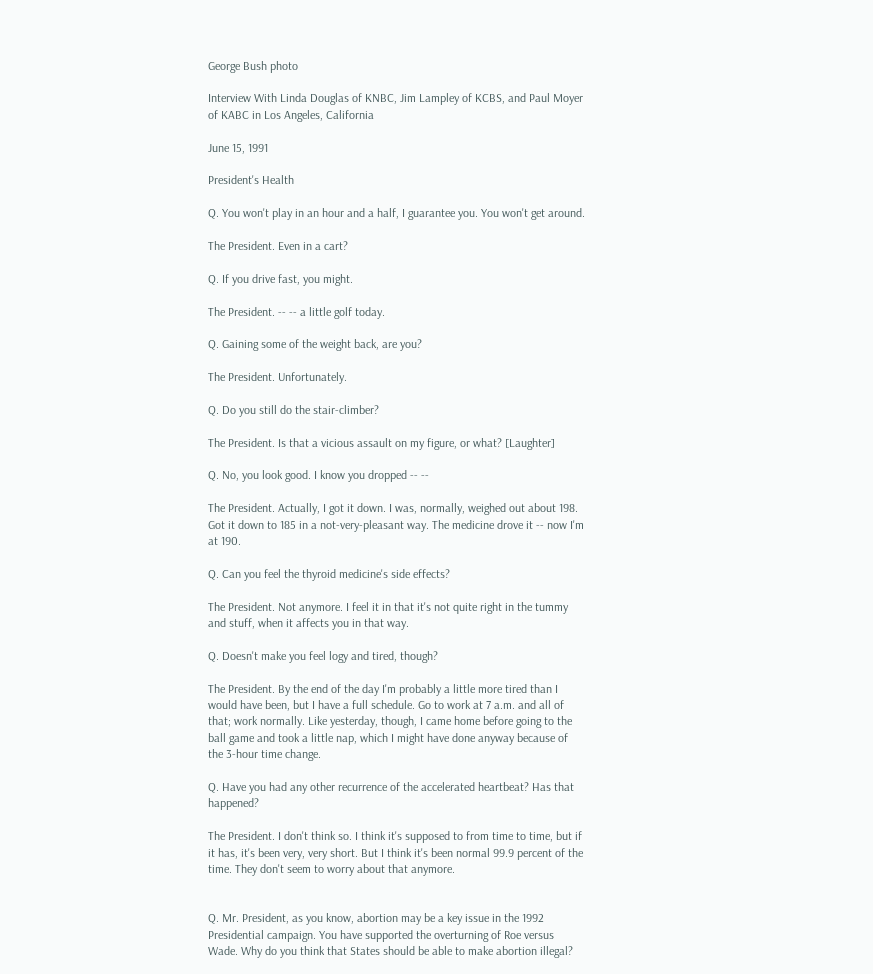George Bush photo

Interview With Linda Douglas of KNBC, Jim Lampley of KCBS, and Paul Moyer of KABC in Los Angeles, California

June 15, 1991

President's Health

Q. You won't play in an hour and a half, I guarantee you. You won't get around.

The President. Even in a cart?

Q. If you drive fast, you might.

The President. -- -- a little golf today.

Q. Gaining some of the weight back, are you?

The President. Unfortunately.

Q. Do you still do the stair-climber?

The President. Is that a vicious assault on my figure, or what? [Laughter]

Q. No, you look good. I know you dropped -- --

The President. Actually, I got it down. I was, normally, weighed out about 198. Got it down to 185 in a not-very-pleasant way. The medicine drove it -- now I'm at 190.

Q. Can you feel the thyroid medicine's side effects?

The President. Not anymore. I feel it in that it's not quite right in the tummy and stuff, when it affects you in that way.

Q. Doesn't make you feel logy and tired, though?

The President. By the end of the day I'm probably a little more tired than I would have been, but I have a full schedule. Go to work at 7 a.m. and all of that; work normally. Like yesterday, though, I came home before going to the ball game and took a little nap, which I might have done anyway because of the 3-hour time change.

Q. Have you had any other recurrence of the accelerated heartbeat? Has that happened?

The President. I don't think so. I think it's supposed to from time to time, but if it has, it's been very, very short. But I think it's been normal 99.9 percent of the time. They don't seem to worry about that anymore.


Q. Mr. President, as you know, abortion may be a key issue in the 1992 Presidential campaign. You have supported the overturning of Roe versus Wade. Why do you think that States should be able to make abortion illegal?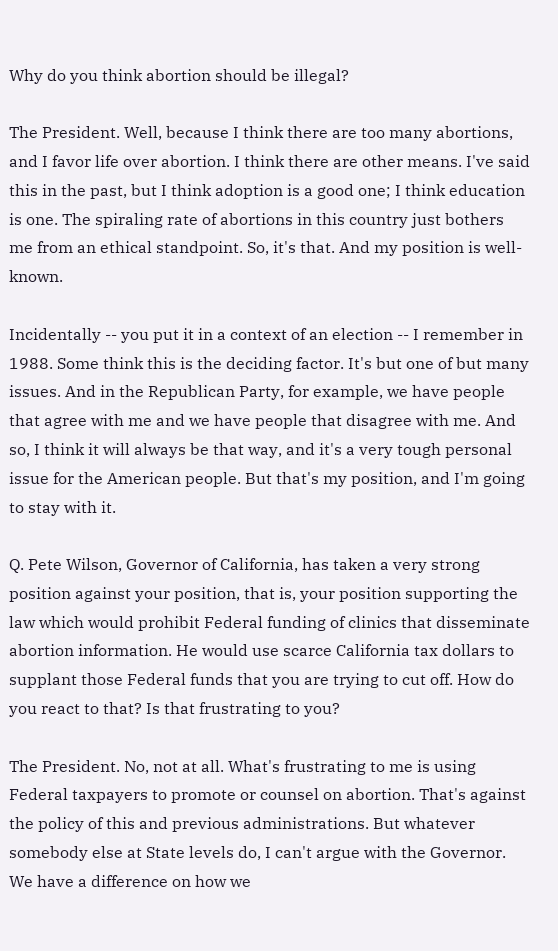Why do you think abortion should be illegal?

The President. Well, because I think there are too many abortions, and I favor life over abortion. I think there are other means. I've said this in the past, but I think adoption is a good one; I think education is one. The spiraling rate of abortions in this country just bothers me from an ethical standpoint. So, it's that. And my position is well-known.

Incidentally -- you put it in a context of an election -- I remember in 1988. Some think this is the deciding factor. It's but one of but many issues. And in the Republican Party, for example, we have people that agree with me and we have people that disagree with me. And so, I think it will always be that way, and it's a very tough personal issue for the American people. But that's my position, and I'm going to stay with it.

Q. Pete Wilson, Governor of California, has taken a very strong position against your position, that is, your position supporting the law which would prohibit Federal funding of clinics that disseminate abortion information. He would use scarce California tax dollars to supplant those Federal funds that you are trying to cut off. How do you react to that? Is that frustrating to you?

The President. No, not at all. What's frustrating to me is using Federal taxpayers to promote or counsel on abortion. That's against the policy of this and previous administrations. But whatever somebody else at State levels do, I can't argue with the Governor. We have a difference on how we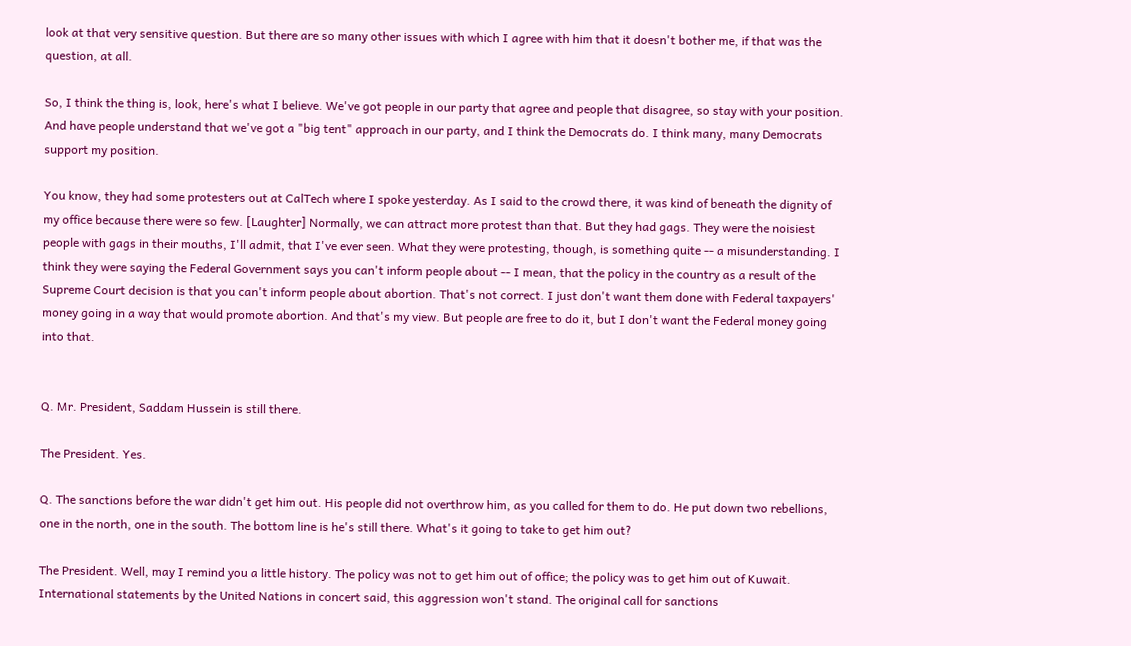look at that very sensitive question. But there are so many other issues with which I agree with him that it doesn't bother me, if that was the question, at all.

So, I think the thing is, look, here's what I believe. We've got people in our party that agree and people that disagree, so stay with your position. And have people understand that we've got a "big tent" approach in our party, and I think the Democrats do. I think many, many Democrats support my position.

You know, they had some protesters out at CalTech where I spoke yesterday. As I said to the crowd there, it was kind of beneath the dignity of my office because there were so few. [Laughter] Normally, we can attract more protest than that. But they had gags. They were the noisiest people with gags in their mouths, I'll admit, that I've ever seen. What they were protesting, though, is something quite -- a misunderstanding. I think they were saying the Federal Government says you can't inform people about -- I mean, that the policy in the country as a result of the Supreme Court decision is that you can't inform people about abortion. That's not correct. I just don't want them done with Federal taxpayers' money going in a way that would promote abortion. And that's my view. But people are free to do it, but I don't want the Federal money going into that.


Q. Mr. President, Saddam Hussein is still there.

The President. Yes.

Q. The sanctions before the war didn't get him out. His people did not overthrow him, as you called for them to do. He put down two rebellions, one in the north, one in the south. The bottom line is he's still there. What's it going to take to get him out?

The President. Well, may I remind you a little history. The policy was not to get him out of office; the policy was to get him out of Kuwait. International statements by the United Nations in concert said, this aggression won't stand. The original call for sanctions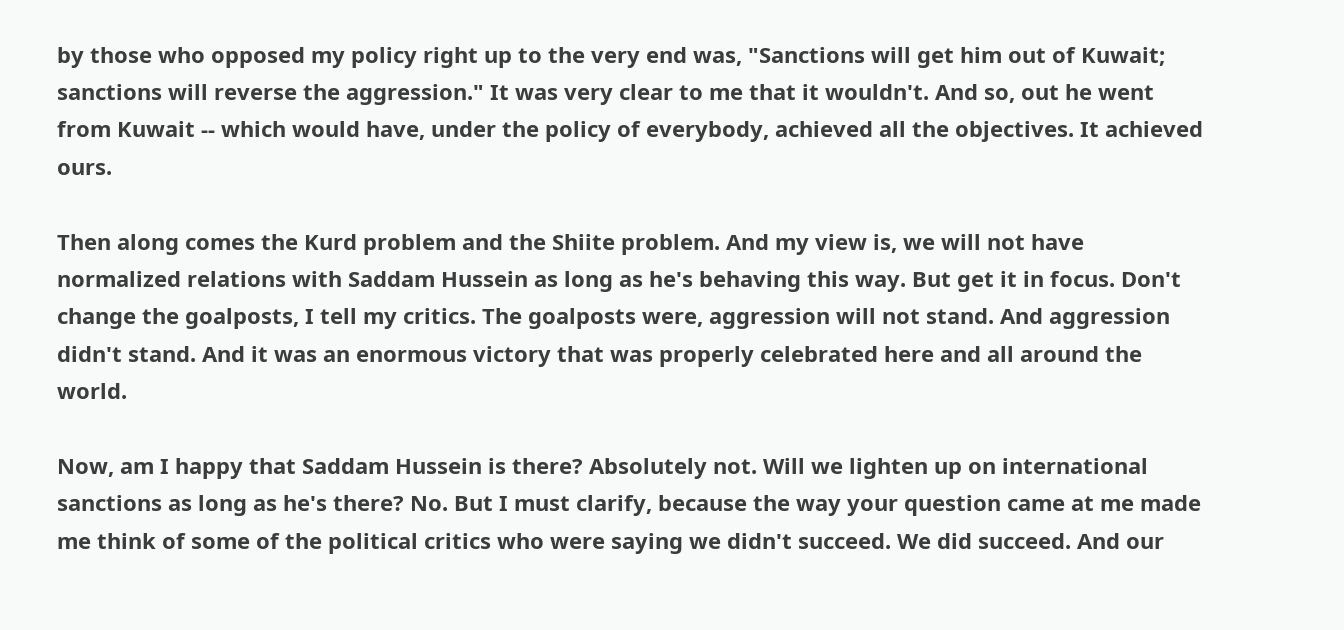by those who opposed my policy right up to the very end was, "Sanctions will get him out of Kuwait; sanctions will reverse the aggression." It was very clear to me that it wouldn't. And so, out he went from Kuwait -- which would have, under the policy of everybody, achieved all the objectives. It achieved ours.

Then along comes the Kurd problem and the Shiite problem. And my view is, we will not have normalized relations with Saddam Hussein as long as he's behaving this way. But get it in focus. Don't change the goalposts, I tell my critics. The goalposts were, aggression will not stand. And aggression didn't stand. And it was an enormous victory that was properly celebrated here and all around the world.

Now, am I happy that Saddam Hussein is there? Absolutely not. Will we lighten up on international sanctions as long as he's there? No. But I must clarify, because the way your question came at me made me think of some of the political critics who were saying we didn't succeed. We did succeed. And our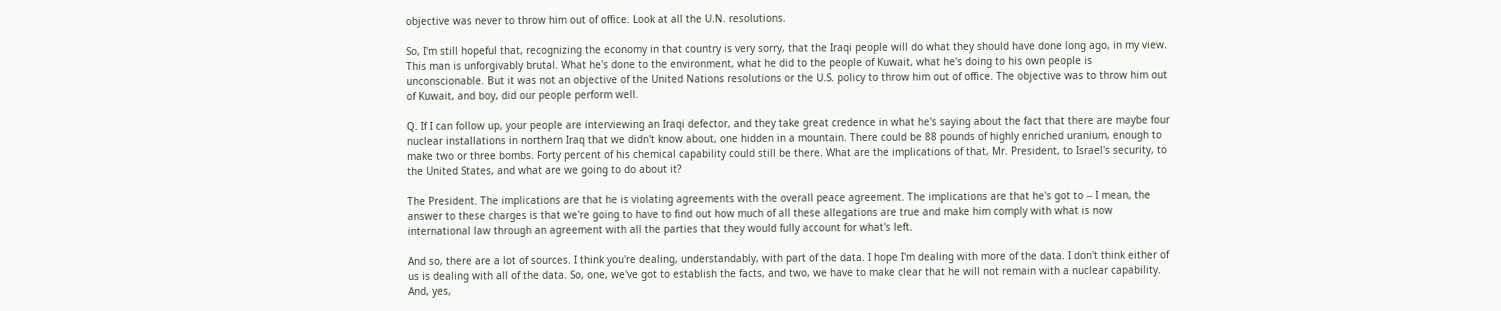objective was never to throw him out of office. Look at all the U.N. resolutions.

So, I'm still hopeful that, recognizing the economy in that country is very sorry, that the Iraqi people will do what they should have done long ago, in my view. This man is unforgivably brutal. What he's done to the environment, what he did to the people of Kuwait, what he's doing to his own people is unconscionable. But it was not an objective of the United Nations resolutions or the U.S. policy to throw him out of office. The objective was to throw him out of Kuwait, and boy, did our people perform well.

Q. If I can follow up, your people are interviewing an Iraqi defector, and they take great credence in what he's saying about the fact that there are maybe four nuclear installations in northern Iraq that we didn't know about, one hidden in a mountain. There could be 88 pounds of highly enriched uranium, enough to make two or three bombs. Forty percent of his chemical capability could still be there. What are the implications of that, Mr. President, to Israel's security, to the United States, and what are we going to do about it?

The President. The implications are that he is violating agreements with the overall peace agreement. The implications are that he's got to -- I mean, the answer to these charges is that we're going to have to find out how much of all these allegations are true and make him comply with what is now international law through an agreement with all the parties that they would fully account for what's left.

And so, there are a lot of sources. I think you're dealing, understandably, with part of the data. I hope I'm dealing with more of the data. I don't think either of us is dealing with all of the data. So, one, we've got to establish the facts, and two, we have to make clear that he will not remain with a nuclear capability. And, yes,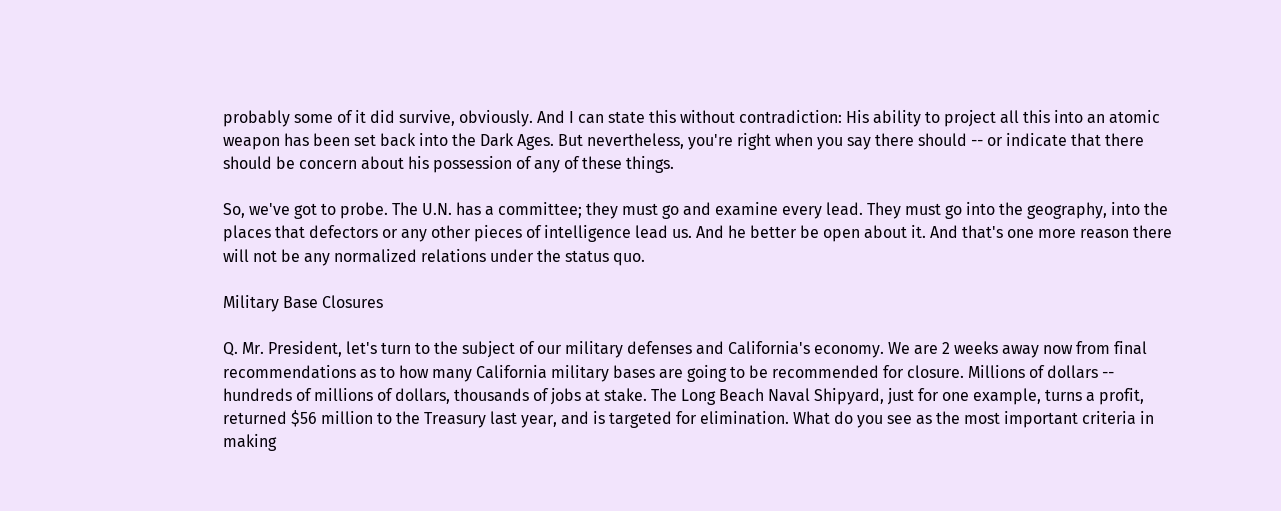probably some of it did survive, obviously. And I can state this without contradiction: His ability to project all this into an atomic weapon has been set back into the Dark Ages. But nevertheless, you're right when you say there should -- or indicate that there should be concern about his possession of any of these things.

So, we've got to probe. The U.N. has a committee; they must go and examine every lead. They must go into the geography, into the places that defectors or any other pieces of intelligence lead us. And he better be open about it. And that's one more reason there will not be any normalized relations under the status quo.

Military Base Closures

Q. Mr. President, let's turn to the subject of our military defenses and California's economy. We are 2 weeks away now from final recommendations as to how many California military bases are going to be recommended for closure. Millions of dollars -- hundreds of millions of dollars, thousands of jobs at stake. The Long Beach Naval Shipyard, just for one example, turns a profit, returned $56 million to the Treasury last year, and is targeted for elimination. What do you see as the most important criteria in making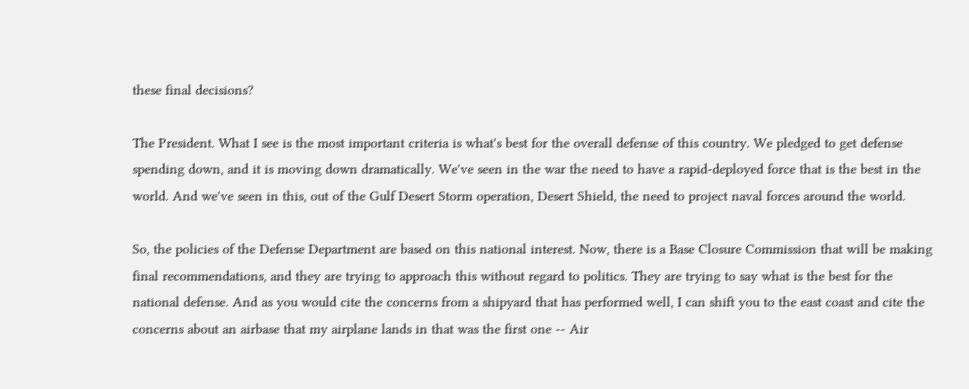these final decisions?

The President. What I see is the most important criteria is what's best for the overall defense of this country. We pledged to get defense spending down, and it is moving down dramatically. We've seen in the war the need to have a rapid-deployed force that is the best in the world. And we've seen in this, out of the Gulf Desert Storm operation, Desert Shield, the need to project naval forces around the world.

So, the policies of the Defense Department are based on this national interest. Now, there is a Base Closure Commission that will be making final recommendations, and they are trying to approach this without regard to politics. They are trying to say what is the best for the national defense. And as you would cite the concerns from a shipyard that has performed well, I can shift you to the east coast and cite the concerns about an airbase that my airplane lands in that was the first one -- Air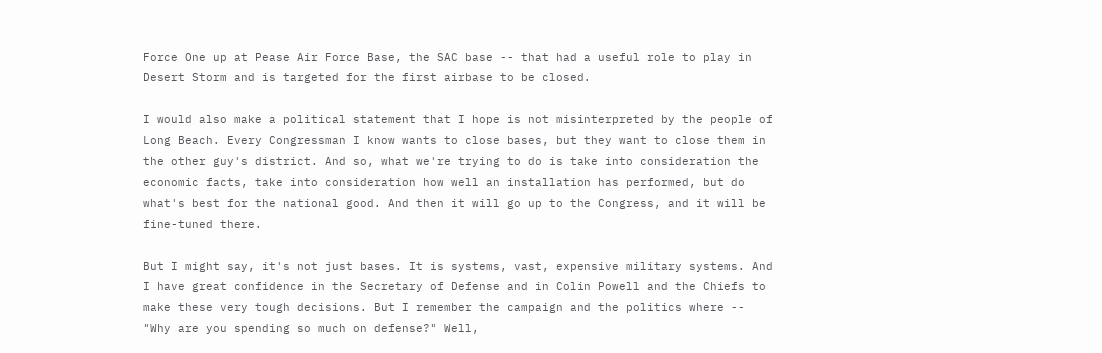Force One up at Pease Air Force Base, the SAC base -- that had a useful role to play in Desert Storm and is targeted for the first airbase to be closed.

I would also make a political statement that I hope is not misinterpreted by the people of Long Beach. Every Congressman I know wants to close bases, but they want to close them in the other guy's district. And so, what we're trying to do is take into consideration the economic facts, take into consideration how well an installation has performed, but do what's best for the national good. And then it will go up to the Congress, and it will be fine-tuned there.

But I might say, it's not just bases. It is systems, vast, expensive military systems. And I have great confidence in the Secretary of Defense and in Colin Powell and the Chiefs to make these very tough decisions. But I remember the campaign and the politics where -- "Why are you spending so much on defense?" Well,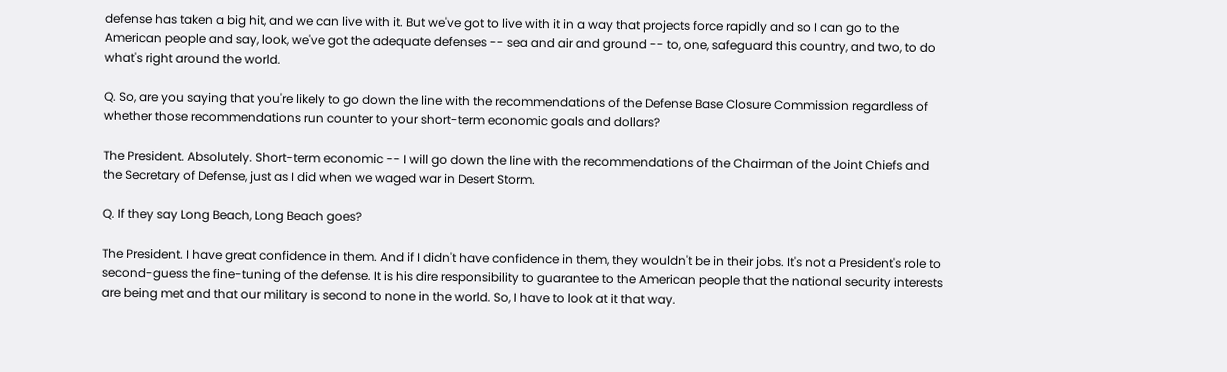defense has taken a big hit, and we can live with it. But we've got to live with it in a way that projects force rapidly and so I can go to the American people and say, look, we've got the adequate defenses -- sea and air and ground -- to, one, safeguard this country, and two, to do what's right around the world.

Q. So, are you saying that you're likely to go down the line with the recommendations of the Defense Base Closure Commission regardless of whether those recommendations run counter to your short-term economic goals and dollars?

The President. Absolutely. Short-term economic -- I will go down the line with the recommendations of the Chairman of the Joint Chiefs and the Secretary of Defense, just as I did when we waged war in Desert Storm.

Q. If they say Long Beach, Long Beach goes?

The President. I have great confidence in them. And if I didn't have confidence in them, they wouldn't be in their jobs. It's not a President's role to second-guess the fine-tuning of the defense. It is his dire responsibility to guarantee to the American people that the national security interests are being met and that our military is second to none in the world. So, I have to look at it that way.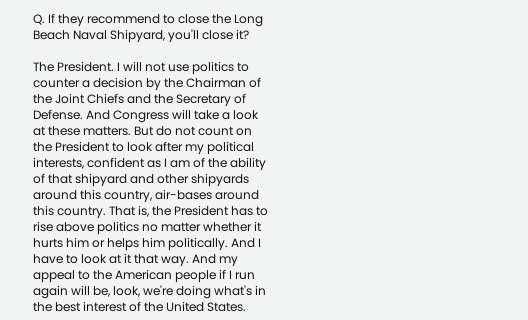Q. If they recommend to close the Long Beach Naval Shipyard, you'll close it?

The President. I will not use politics to counter a decision by the Chairman of the Joint Chiefs and the Secretary of Defense. And Congress will take a look at these matters. But do not count on the President to look after my political interests, confident as I am of the ability of that shipyard and other shipyards around this country, air-bases around this country. That is, the President has to rise above politics no matter whether it hurts him or helps him politically. And I have to look at it that way. And my appeal to the American people if I run again will be, look, we're doing what's in the best interest of the United States.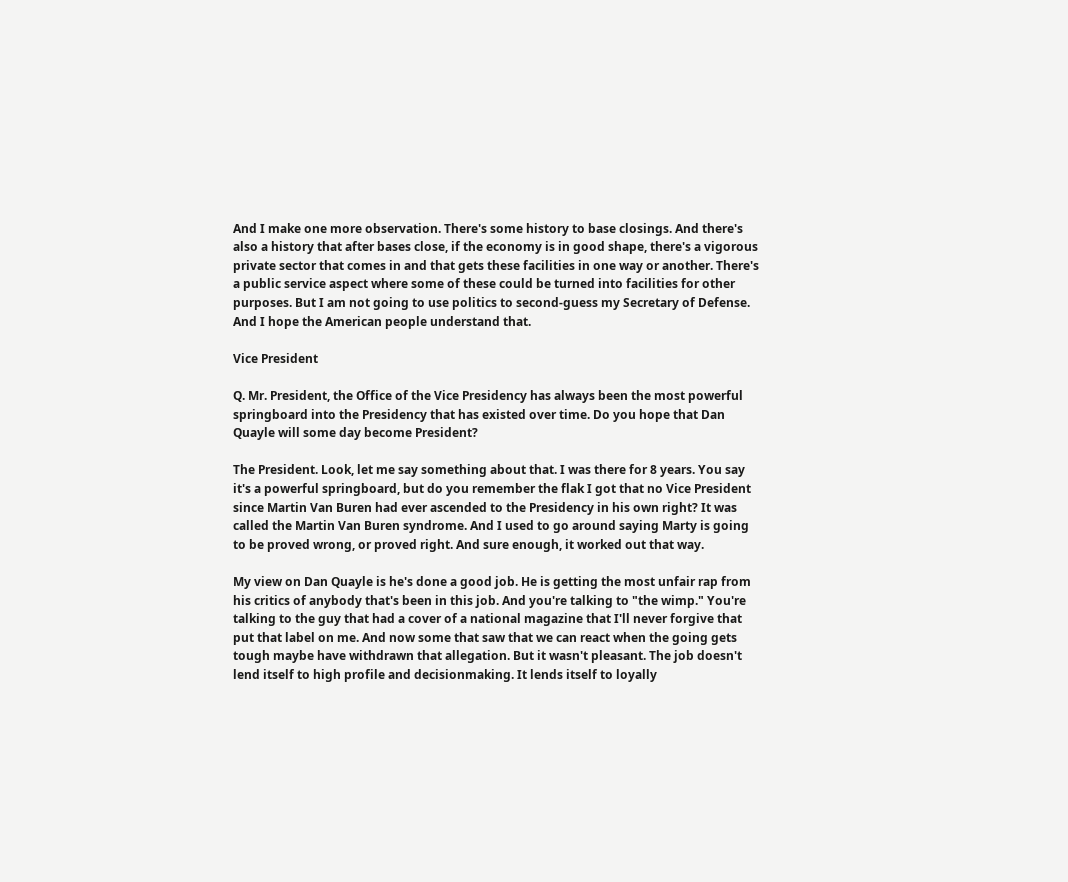And I make one more observation. There's some history to base closings. And there's also a history that after bases close, if the economy is in good shape, there's a vigorous private sector that comes in and that gets these facilities in one way or another. There's a public service aspect where some of these could be turned into facilities for other purposes. But I am not going to use politics to second-guess my Secretary of Defense. And I hope the American people understand that.

Vice President

Q. Mr. President, the Office of the Vice Presidency has always been the most powerful springboard into the Presidency that has existed over time. Do you hope that Dan Quayle will some day become President?

The President. Look, let me say something about that. I was there for 8 years. You say it's a powerful springboard, but do you remember the flak I got that no Vice President since Martin Van Buren had ever ascended to the Presidency in his own right? It was called the Martin Van Buren syndrome. And I used to go around saying Marty is going to be proved wrong, or proved right. And sure enough, it worked out that way.

My view on Dan Quayle is he's done a good job. He is getting the most unfair rap from his critics of anybody that's been in this job. And you're talking to "the wimp." You're talking to the guy that had a cover of a national magazine that I'll never forgive that put that label on me. And now some that saw that we can react when the going gets tough maybe have withdrawn that allegation. But it wasn't pleasant. The job doesn't lend itself to high profile and decisionmaking. It lends itself to loyally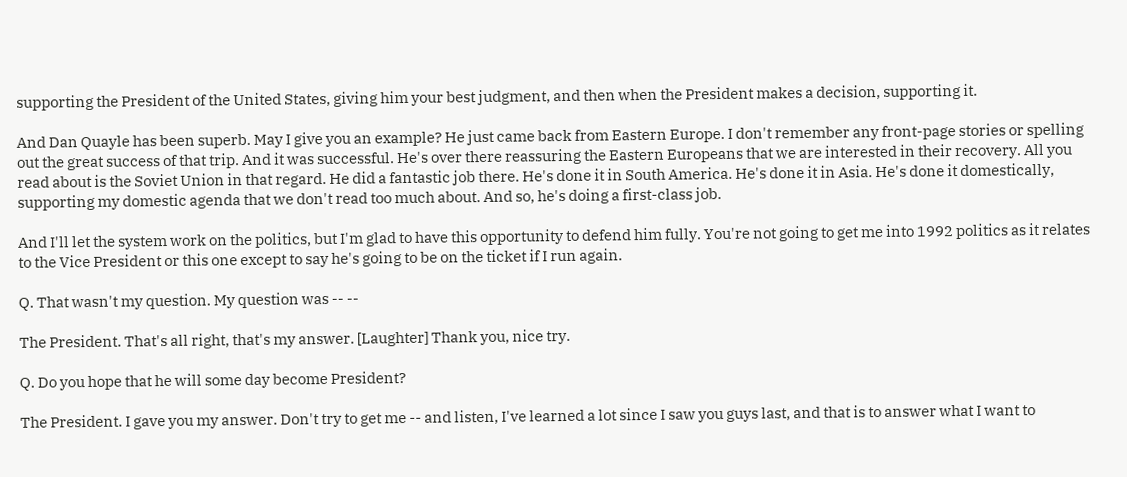supporting the President of the United States, giving him your best judgment, and then when the President makes a decision, supporting it.

And Dan Quayle has been superb. May I give you an example? He just came back from Eastern Europe. I don't remember any front-page stories or spelling out the great success of that trip. And it was successful. He's over there reassuring the Eastern Europeans that we are interested in their recovery. All you read about is the Soviet Union in that regard. He did a fantastic job there. He's done it in South America. He's done it in Asia. He's done it domestically, supporting my domestic agenda that we don't read too much about. And so, he's doing a first-class job.

And I'll let the system work on the politics, but I'm glad to have this opportunity to defend him fully. You're not going to get me into 1992 politics as it relates to the Vice President or this one except to say he's going to be on the ticket if I run again.

Q. That wasn't my question. My question was -- --

The President. That's all right, that's my answer. [Laughter] Thank you, nice try.

Q. Do you hope that he will some day become President?

The President. I gave you my answer. Don't try to get me -- and listen, I've learned a lot since I saw you guys last, and that is to answer what I want to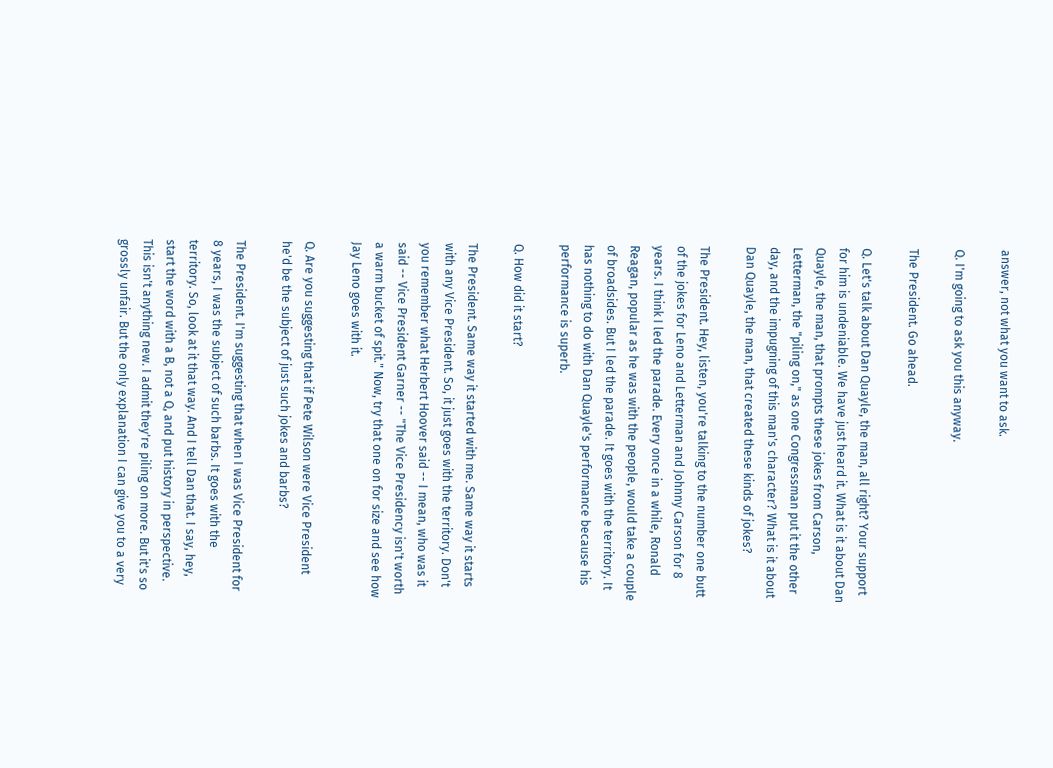answer, not what you want to ask.

Q. I'm going to ask you this anyway.

The President. Go ahead.

Q. Let's talk about Dan Quayle, the man, all right? Your support for him is undeniable. We have just heard it. What is it about Dan Quayle, the man, that prompts these jokes from Carson, Letterman, the "piling on," as one Congressman put it the other day, and the impugning of this man's character? What is it about Dan Quayle, the man, that created these kinds of jokes?

The President. Hey, listen, you're talking to the number one butt of the jokes for Leno and Letterman and Johnny Carson for 8 years. I think I led the parade. Every once in a while, Ronald Reagan, popular as he was with the people, would take a couple of broadsides. But I led the parade. It goes with the territory. It has nothing to do with Dan Quayle's performance because his performance is superb.

Q. How did it start?

The President. Same way it started with me. Same way it starts with any Vice President. So, it just goes with the territory. Don't you remember what Herbert Hoover said -- I mean, who was it said -- Vice President Garner -- "The Vice Presidency isn't worth a warm bucket of spit." Now, try that one on for size and see how Jay Leno goes with it.

Q. Are you suggesting that if Pete Wilson were Vice President he'd be the subject of just such jokes and barbs?

The President. I'm suggesting that when I was Vice President for 8 years, I was the subject of such barbs. It goes with the territory. So, look at it that way. And I tell Dan that. I say, hey, start the word with a B, not a Q, and put history in perspective. This isn't anything new. I admit they're piling on more. But it's so grossly unfair. But the only explanation I can give you to a very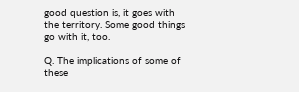good question is, it goes with the territory. Some good things go with it, too.

Q. The implications of some of these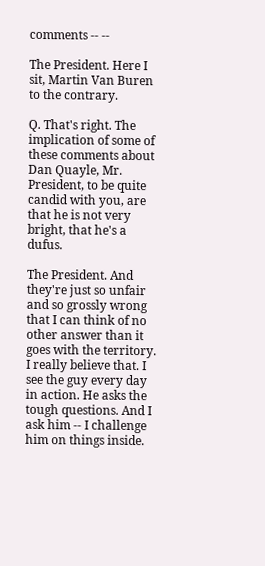comments -- --

The President. Here I sit, Martin Van Buren to the contrary.

Q. That's right. The implication of some of these comments about Dan Quayle, Mr. President, to be quite candid with you, are that he is not very bright, that he's a dufus.

The President. And they're just so unfair and so grossly wrong that I can think of no other answer than it goes with the territory. I really believe that. I see the guy every day in action. He asks the tough questions. And I ask him -- I challenge him on things inside.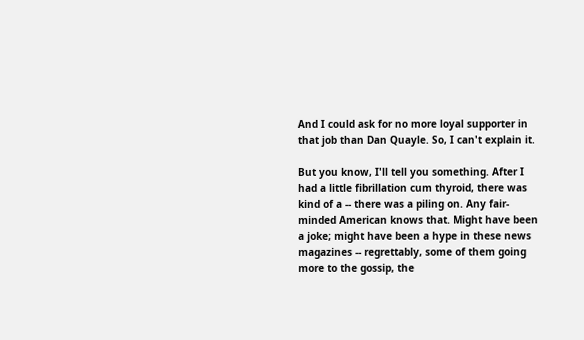And I could ask for no more loyal supporter in that job than Dan Quayle. So, I can't explain it.

But you know, I'll tell you something. After I had a little fibrillation cum thyroid, there was kind of a -- there was a piling on. Any fair-minded American knows that. Might have been a joke; might have been a hype in these news magazines -- regrettably, some of them going more to the gossip, the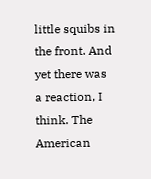little squibs in the front. And yet there was a reaction, I think. The American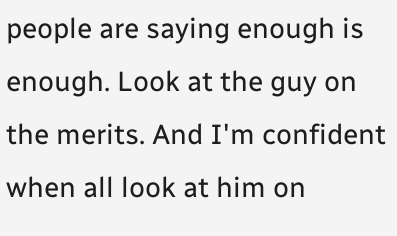people are saying enough is enough. Look at the guy on the merits. And I'm confident when all look at him on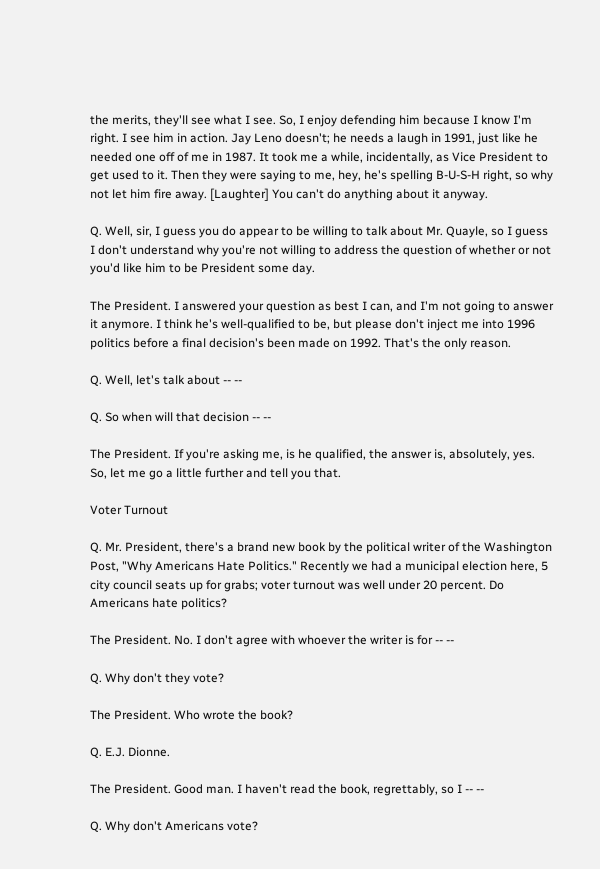the merits, they'll see what I see. So, I enjoy defending him because I know I'm right. I see him in action. Jay Leno doesn't; he needs a laugh in 1991, just like he needed one off of me in 1987. It took me a while, incidentally, as Vice President to get used to it. Then they were saying to me, hey, he's spelling B-U-S-H right, so why not let him fire away. [Laughter] You can't do anything about it anyway.

Q. Well, sir, I guess you do appear to be willing to talk about Mr. Quayle, so I guess I don't understand why you're not willing to address the question of whether or not you'd like him to be President some day.

The President. I answered your question as best I can, and I'm not going to answer it anymore. I think he's well-qualified to be, but please don't inject me into 1996 politics before a final decision's been made on 1992. That's the only reason.

Q. Well, let's talk about -- --

Q. So when will that decision -- --

The President. If you're asking me, is he qualified, the answer is, absolutely, yes. So, let me go a little further and tell you that.

Voter Turnout

Q. Mr. President, there's a brand new book by the political writer of the Washington Post, "Why Americans Hate Politics." Recently we had a municipal election here, 5 city council seats up for grabs; voter turnout was well under 20 percent. Do Americans hate politics?

The President. No. I don't agree with whoever the writer is for -- --

Q. Why don't they vote?

The President. Who wrote the book?

Q. E.J. Dionne.

The President. Good man. I haven't read the book, regrettably, so I -- --

Q. Why don't Americans vote?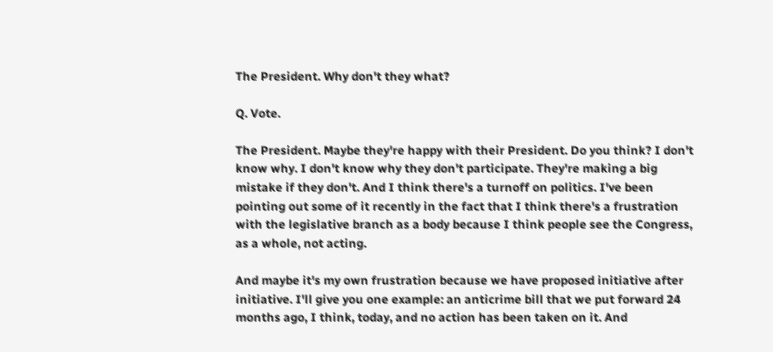The President. Why don't they what?

Q. Vote.

The President. Maybe they're happy with their President. Do you think? I don't know why. I don't know why they don't participate. They're making a big mistake if they don't. And I think there's a turnoff on politics. I've been pointing out some of it recently in the fact that I think there's a frustration with the legislative branch as a body because I think people see the Congress, as a whole, not acting.

And maybe it's my own frustration because we have proposed initiative after initiative. I'll give you one example: an anticrime bill that we put forward 24 months ago, I think, today, and no action has been taken on it. And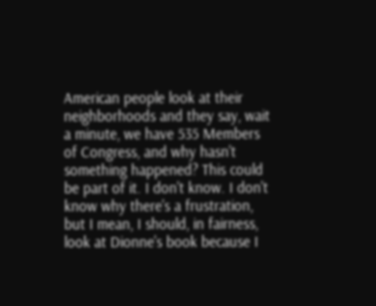American people look at their neighborhoods and they say, wait a minute, we have 535 Members of Congress, and why hasn't something happened? This could be part of it. I don't know. I don't know why there's a frustration, but I mean, I should, in fairness, look at Dionne's book because I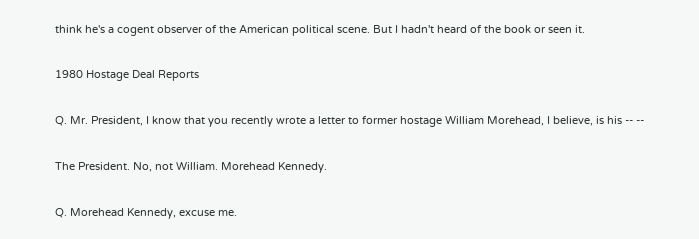think he's a cogent observer of the American political scene. But I hadn't heard of the book or seen it.

1980 Hostage Deal Reports

Q. Mr. President, I know that you recently wrote a letter to former hostage William Morehead, I believe, is his -- --

The President. No, not William. Morehead Kennedy.

Q. Morehead Kennedy, excuse me.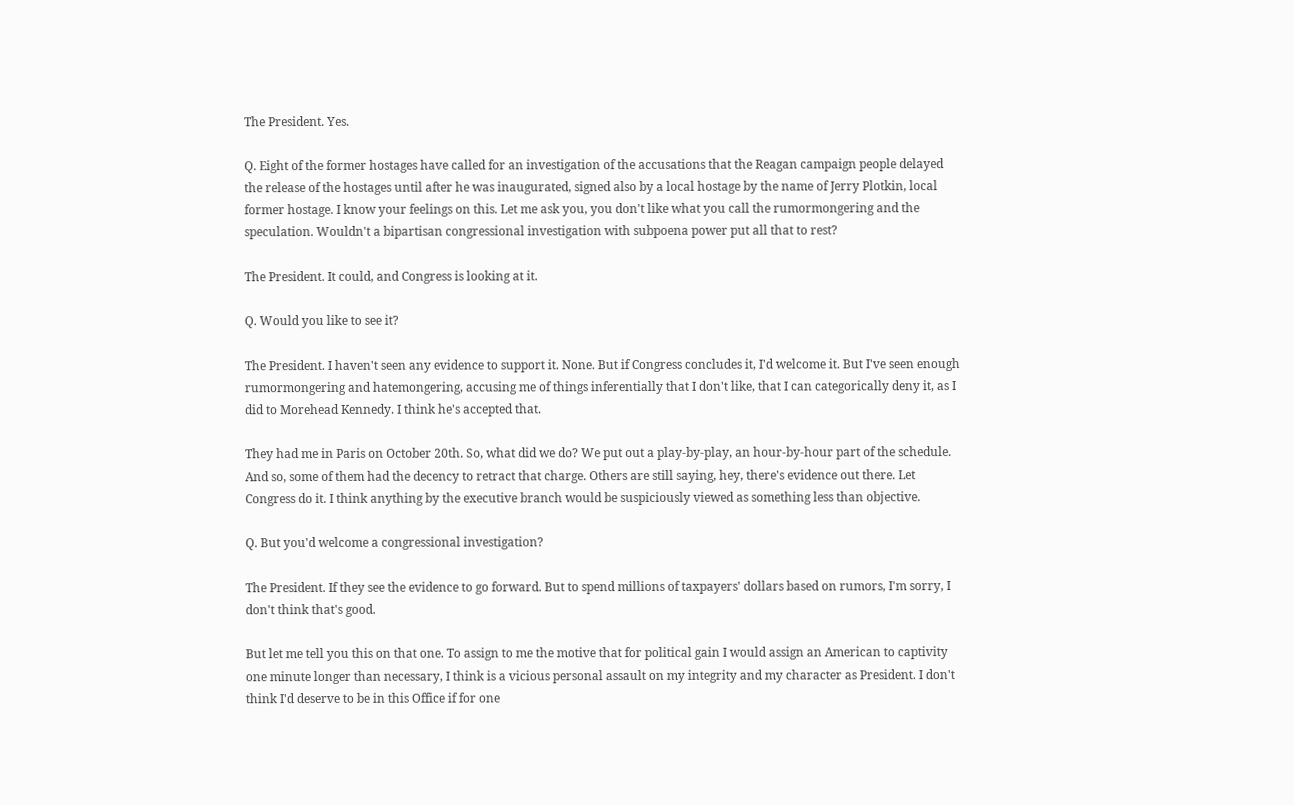The President. Yes.

Q. Eight of the former hostages have called for an investigation of the accusations that the Reagan campaign people delayed the release of the hostages until after he was inaugurated, signed also by a local hostage by the name of Jerry Plotkin, local former hostage. I know your feelings on this. Let me ask you, you don't like what you call the rumormongering and the speculation. Wouldn't a bipartisan congressional investigation with subpoena power put all that to rest?

The President. It could, and Congress is looking at it.

Q. Would you like to see it?

The President. I haven't seen any evidence to support it. None. But if Congress concludes it, I'd welcome it. But I've seen enough rumormongering and hatemongering, accusing me of things inferentially that I don't like, that I can categorically deny it, as I did to Morehead Kennedy. I think he's accepted that.

They had me in Paris on October 20th. So, what did we do? We put out a play-by-play, an hour-by-hour part of the schedule. And so, some of them had the decency to retract that charge. Others are still saying, hey, there's evidence out there. Let Congress do it. I think anything by the executive branch would be suspiciously viewed as something less than objective.

Q. But you'd welcome a congressional investigation?

The President. If they see the evidence to go forward. But to spend millions of taxpayers' dollars based on rumors, I'm sorry, I don't think that's good.

But let me tell you this on that one. To assign to me the motive that for political gain I would assign an American to captivity one minute longer than necessary, I think is a vicious personal assault on my integrity and my character as President. I don't think I'd deserve to be in this Office if for one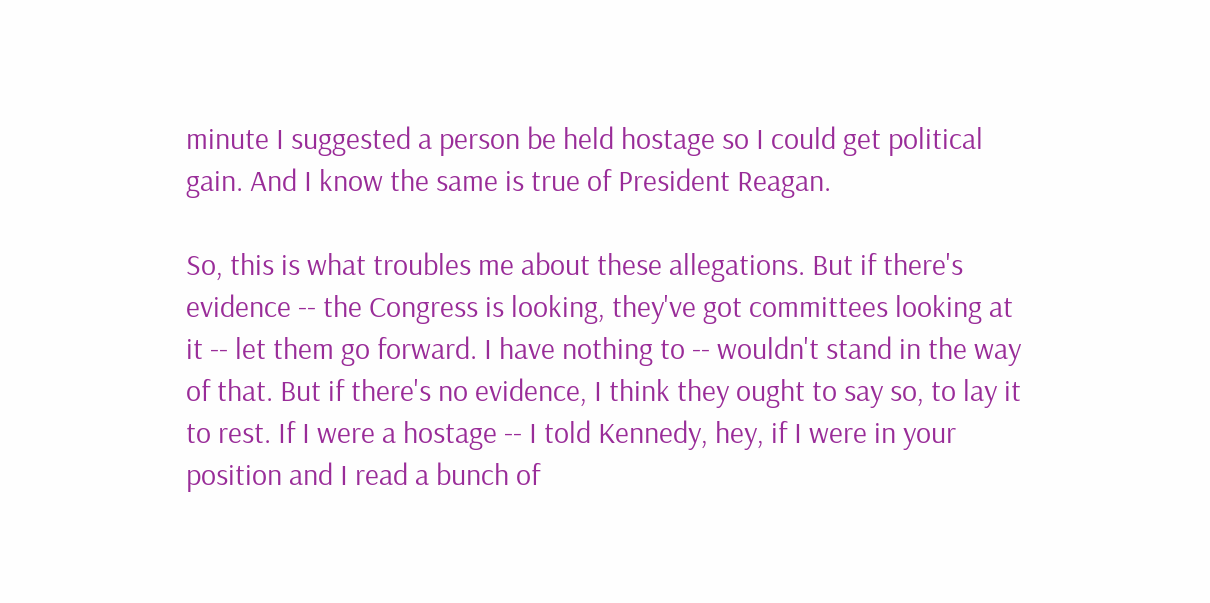minute I suggested a person be held hostage so I could get political gain. And I know the same is true of President Reagan.

So, this is what troubles me about these allegations. But if there's evidence -- the Congress is looking, they've got committees looking at it -- let them go forward. I have nothing to -- wouldn't stand in the way of that. But if there's no evidence, I think they ought to say so, to lay it to rest. If I were a hostage -- I told Kennedy, hey, if I were in your position and I read a bunch of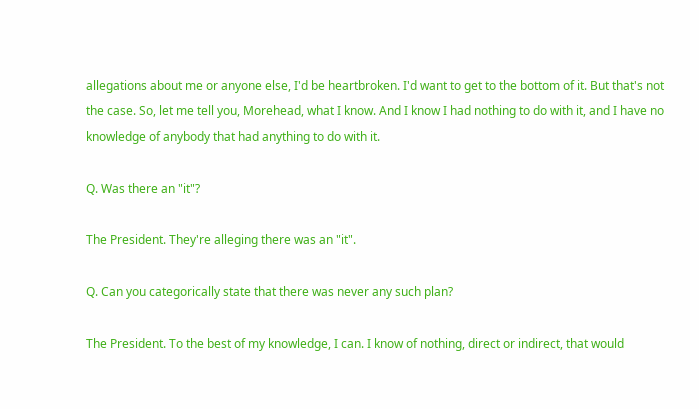allegations about me or anyone else, I'd be heartbroken. I'd want to get to the bottom of it. But that's not the case. So, let me tell you, Morehead, what I know. And I know I had nothing to do with it, and I have no knowledge of anybody that had anything to do with it.

Q. Was there an "it"?

The President. They're alleging there was an "it".

Q. Can you categorically state that there was never any such plan?

The President. To the best of my knowledge, I can. I know of nothing, direct or indirect, that would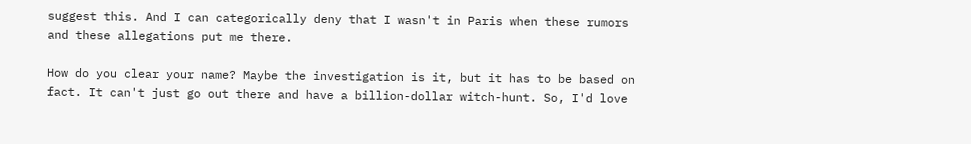suggest this. And I can categorically deny that I wasn't in Paris when these rumors and these allegations put me there.

How do you clear your name? Maybe the investigation is it, but it has to be based on fact. It can't just go out there and have a billion-dollar witch-hunt. So, I'd love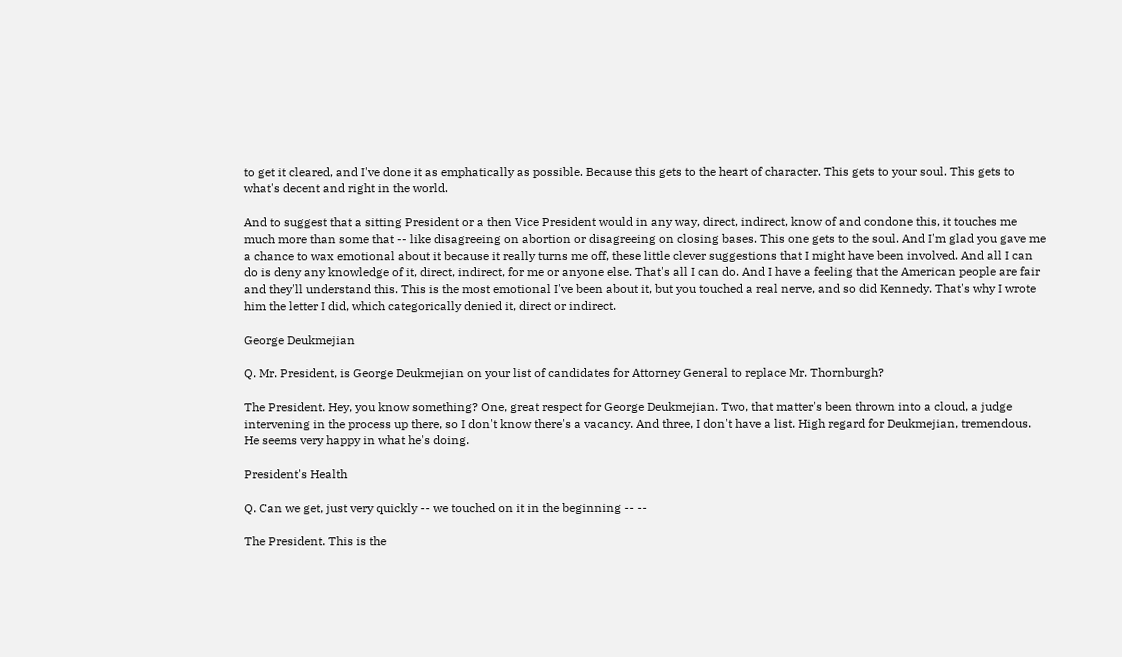to get it cleared, and I've done it as emphatically as possible. Because this gets to the heart of character. This gets to your soul. This gets to what's decent and right in the world.

And to suggest that a sitting President or a then Vice President would in any way, direct, indirect, know of and condone this, it touches me much more than some that -- like disagreeing on abortion or disagreeing on closing bases. This one gets to the soul. And I'm glad you gave me a chance to wax emotional about it because it really turns me off, these little clever suggestions that I might have been involved. And all I can do is deny any knowledge of it, direct, indirect, for me or anyone else. That's all I can do. And I have a feeling that the American people are fair and they'll understand this. This is the most emotional I've been about it, but you touched a real nerve, and so did Kennedy. That's why I wrote him the letter I did, which categorically denied it, direct or indirect.

George Deukmejian

Q. Mr. President, is George Deukmejian on your list of candidates for Attorney General to replace Mr. Thornburgh?

The President. Hey, you know something? One, great respect for George Deukmejian. Two, that matter's been thrown into a cloud, a judge intervening in the process up there, so I don't know there's a vacancy. And three, I don't have a list. High regard for Deukmejian, tremendous. He seems very happy in what he's doing.

President's Health

Q. Can we get, just very quickly -- we touched on it in the beginning -- --

The President. This is the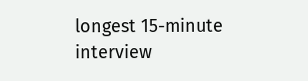longest 15-minute interview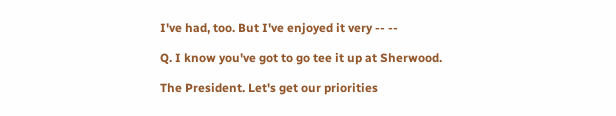I've had, too. But I've enjoyed it very -- --

Q. I know you've got to go tee it up at Sherwood.

The President. Let's get our priorities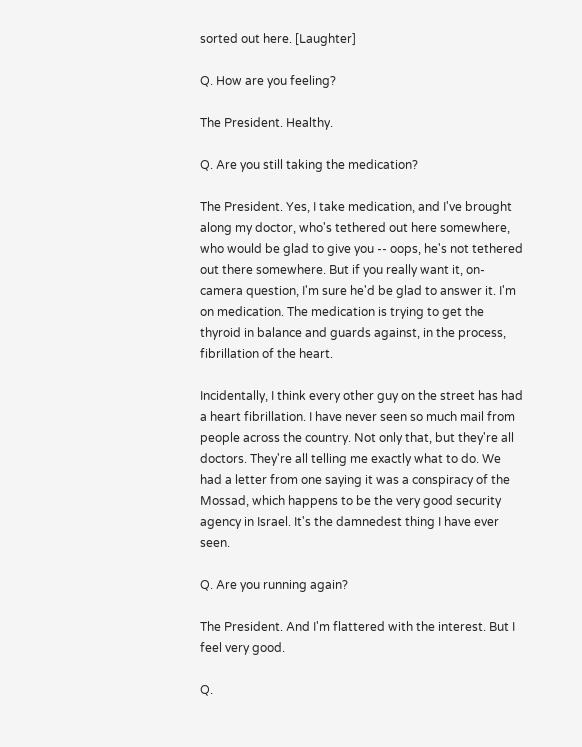sorted out here. [Laughter]

Q. How are you feeling?

The President. Healthy.

Q. Are you still taking the medication?

The President. Yes, I take medication, and I've brought along my doctor, who's tethered out here somewhere, who would be glad to give you -- oops, he's not tethered out there somewhere. But if you really want it, on-camera question, I'm sure he'd be glad to answer it. I'm on medication. The medication is trying to get the thyroid in balance and guards against, in the process, fibrillation of the heart.

Incidentally, I think every other guy on the street has had a heart fibrillation. I have never seen so much mail from people across the country. Not only that, but they're all doctors. They're all telling me exactly what to do. We had a letter from one saying it was a conspiracy of the Mossad, which happens to be the very good security agency in Israel. It's the damnedest thing I have ever seen.

Q. Are you running again?

The President. And I'm flattered with the interest. But I feel very good.

Q.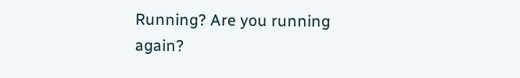Running? Are you running again?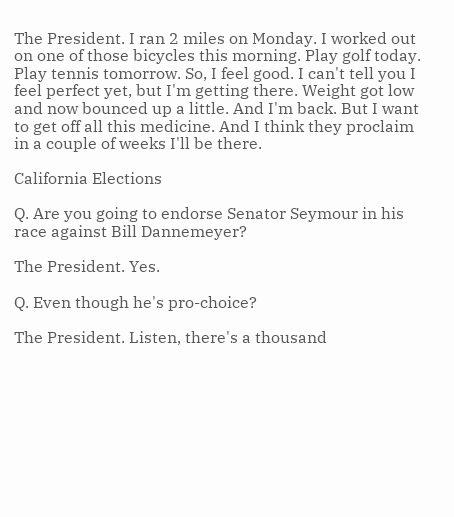The President. I ran 2 miles on Monday. I worked out on one of those bicycles this morning. Play golf today. Play tennis tomorrow. So, I feel good. I can't tell you I feel perfect yet, but I'm getting there. Weight got low and now bounced up a little. And I'm back. But I want to get off all this medicine. And I think they proclaim in a couple of weeks I'll be there.

California Elections

Q. Are you going to endorse Senator Seymour in his race against Bill Dannemeyer?

The President. Yes.

Q. Even though he's pro-choice?

The President. Listen, there's a thousand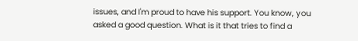issues, and I'm proud to have his support. You know, you asked a good question. What is it that tries to find a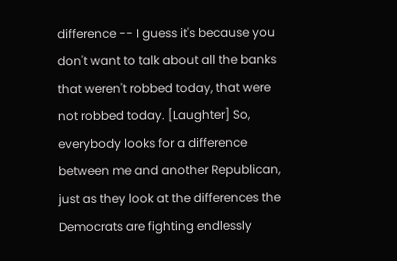difference -- I guess it's because you don't want to talk about all the banks that weren't robbed today, that were not robbed today. [Laughter] So, everybody looks for a difference between me and another Republican, just as they look at the differences the Democrats are fighting endlessly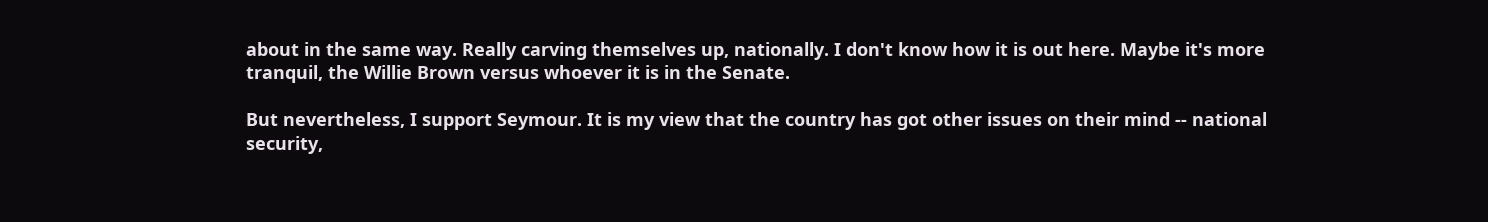about in the same way. Really carving themselves up, nationally. I don't know how it is out here. Maybe it's more tranquil, the Willie Brown versus whoever it is in the Senate.

But nevertheless, I support Seymour. It is my view that the country has got other issues on their mind -- national security,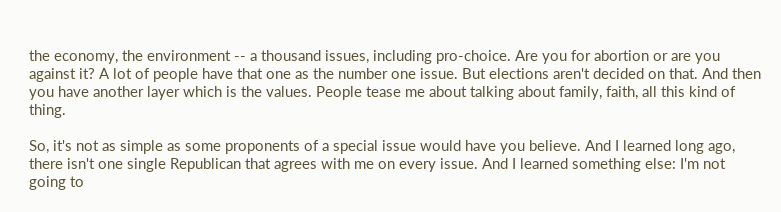the economy, the environment -- a thousand issues, including pro-choice. Are you for abortion or are you against it? A lot of people have that one as the number one issue. But elections aren't decided on that. And then you have another layer which is the values. People tease me about talking about family, faith, all this kind of thing.

So, it's not as simple as some proponents of a special issue would have you believe. And I learned long ago, there isn't one single Republican that agrees with me on every issue. And I learned something else: I'm not going to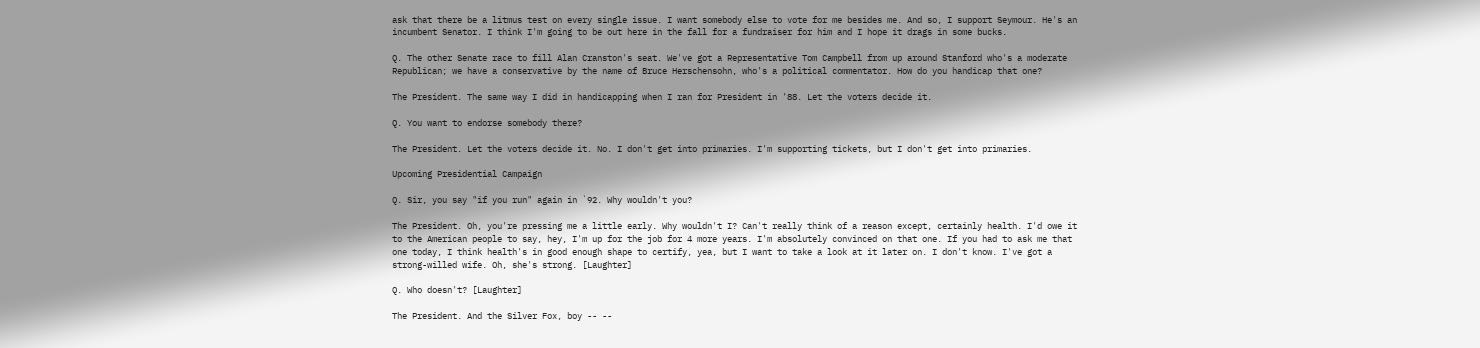ask that there be a litmus test on every single issue. I want somebody else to vote for me besides me. And so, I support Seymour. He's an incumbent Senator. I think I'm going to be out here in the fall for a fundraiser for him and I hope it drags in some bucks.

Q. The other Senate race to fill Alan Cranston's seat. We've got a Representative Tom Campbell from up around Stanford who's a moderate Republican; we have a conservative by the name of Bruce Herschensohn, who's a political commentator. How do you handicap that one?

The President. The same way I did in handicapping when I ran for President in '88. Let the voters decide it.

Q. You want to endorse somebody there?

The President. Let the voters decide it. No. I don't get into primaries. I'm supporting tickets, but I don't get into primaries.

Upcoming Presidential Campaign

Q. Sir, you say "if you run" again in `92. Why wouldn't you?

The President. Oh, you're pressing me a little early. Why wouldn't I? Can't really think of a reason except, certainly health. I'd owe it to the American people to say, hey, I'm up for the job for 4 more years. I'm absolutely convinced on that one. If you had to ask me that one today, I think health's in good enough shape to certify, yea, but I want to take a look at it later on. I don't know. I've got a strong-willed wife. Oh, she's strong. [Laughter]

Q. Who doesn't? [Laughter]

The President. And the Silver Fox, boy -- --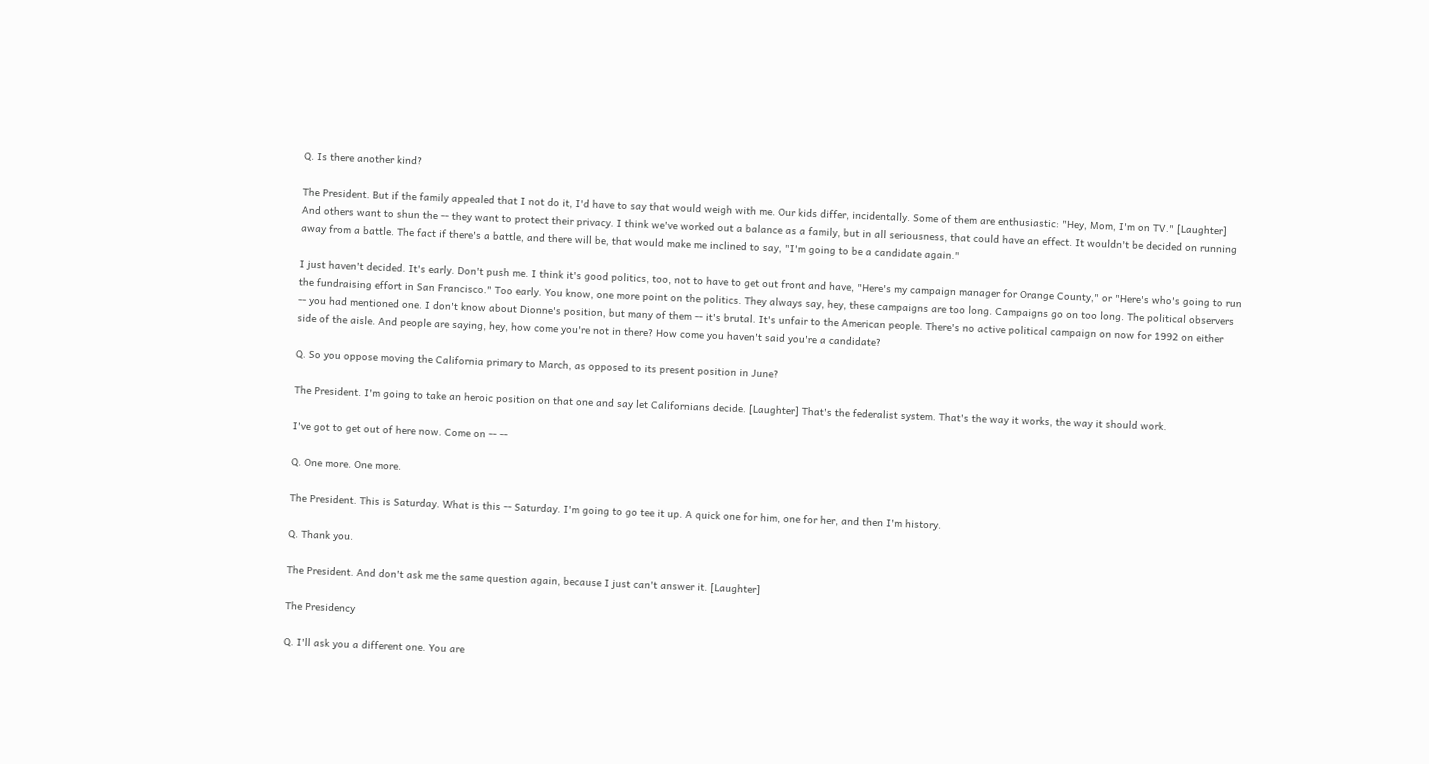Q. Is there another kind?

The President. But if the family appealed that I not do it, I'd have to say that would weigh with me. Our kids differ, incidentally. Some of them are enthusiastic: "Hey, Mom, I'm on TV." [Laughter] And others want to shun the -- they want to protect their privacy. I think we've worked out a balance as a family, but in all seriousness, that could have an effect. It wouldn't be decided on running away from a battle. The fact if there's a battle, and there will be, that would make me inclined to say, "I'm going to be a candidate again."

I just haven't decided. It's early. Don't push me. I think it's good politics, too, not to have to get out front and have, "Here's my campaign manager for Orange County," or "Here's who's going to run the fundraising effort in San Francisco." Too early. You know, one more point on the politics. They always say, hey, these campaigns are too long. Campaigns go on too long. The political observers -- you had mentioned one. I don't know about Dionne's position, but many of them -- it's brutal. It's unfair to the American people. There's no active political campaign on now for 1992 on either side of the aisle. And people are saying, hey, how come you're not in there? How come you haven't said you're a candidate?

Q. So you oppose moving the California primary to March, as opposed to its present position in June?

The President. I'm going to take an heroic position on that one and say let Californians decide. [Laughter] That's the federalist system. That's the way it works, the way it should work.

I've got to get out of here now. Come on -- --

Q. One more. One more.

The President. This is Saturday. What is this -- Saturday. I'm going to go tee it up. A quick one for him, one for her, and then I'm history.

Q. Thank you.

The President. And don't ask me the same question again, because I just can't answer it. [Laughter]

The Presidency

Q. I'll ask you a different one. You are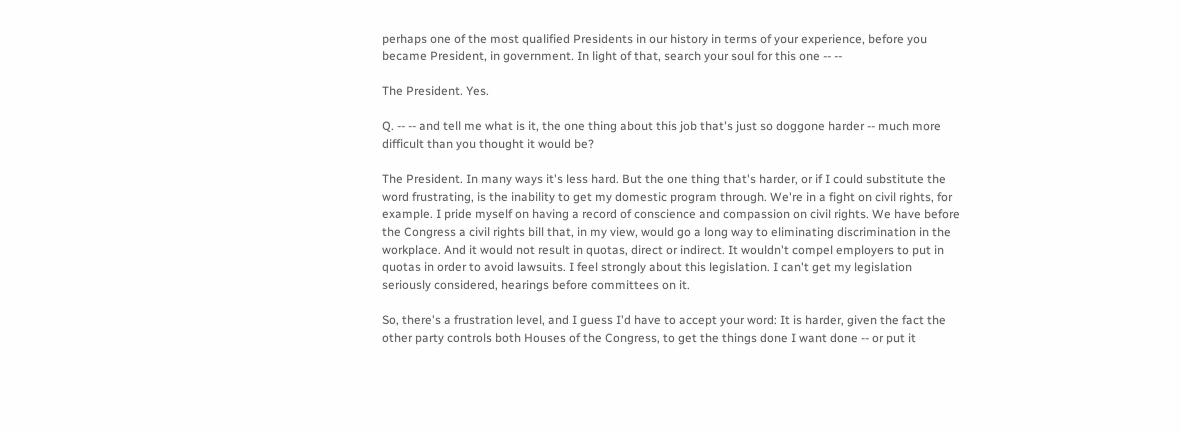perhaps one of the most qualified Presidents in our history in terms of your experience, before you became President, in government. In light of that, search your soul for this one -- --

The President. Yes.

Q. -- -- and tell me what is it, the one thing about this job that's just so doggone harder -- much more difficult than you thought it would be?

The President. In many ways it's less hard. But the one thing that's harder, or if I could substitute the word frustrating, is the inability to get my domestic program through. We're in a fight on civil rights, for example. I pride myself on having a record of conscience and compassion on civil rights. We have before the Congress a civil rights bill that, in my view, would go a long way to eliminating discrimination in the workplace. And it would not result in quotas, direct or indirect. It wouldn't compel employers to put in quotas in order to avoid lawsuits. I feel strongly about this legislation. I can't get my legislation seriously considered, hearings before committees on it.

So, there's a frustration level, and I guess I'd have to accept your word: It is harder, given the fact the other party controls both Houses of the Congress, to get the things done I want done -- or put it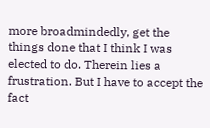more broadmindedly, get the things done that I think I was elected to do. Therein lies a frustration. But I have to accept the fact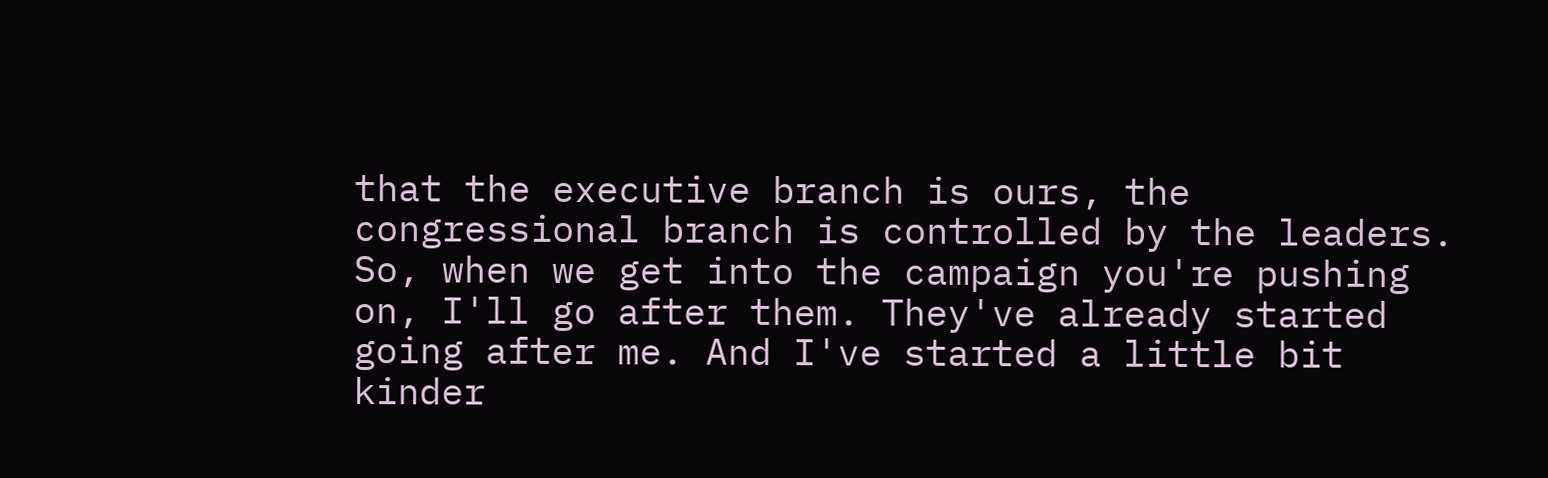that the executive branch is ours, the congressional branch is controlled by the leaders. So, when we get into the campaign you're pushing on, I'll go after them. They've already started going after me. And I've started a little bit kinder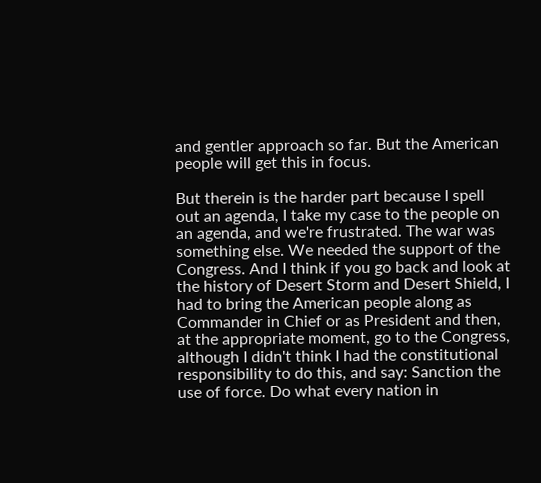and gentler approach so far. But the American people will get this in focus.

But therein is the harder part because I spell out an agenda, I take my case to the people on an agenda, and we're frustrated. The war was something else. We needed the support of the Congress. And I think if you go back and look at the history of Desert Storm and Desert Shield, I had to bring the American people along as Commander in Chief or as President and then, at the appropriate moment, go to the Congress, although I didn't think I had the constitutional responsibility to do this, and say: Sanction the use of force. Do what every nation in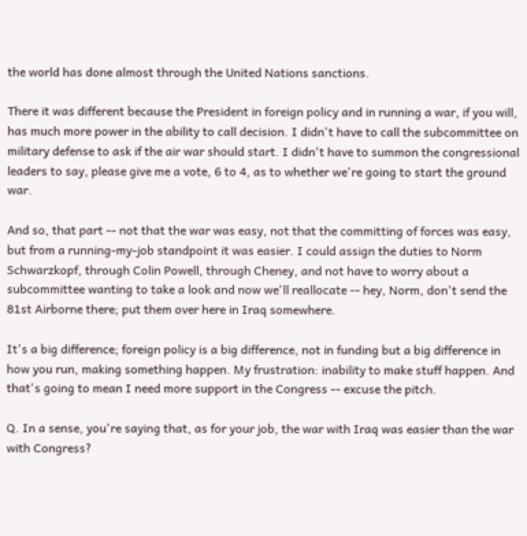the world has done almost through the United Nations sanctions.

There it was different because the President in foreign policy and in running a war, if you will, has much more power in the ability to call decision. I didn't have to call the subcommittee on military defense to ask if the air war should start. I didn't have to summon the congressional leaders to say, please give me a vote, 6 to 4, as to whether we're going to start the ground war.

And so, that part -- not that the war was easy, not that the committing of forces was easy, but from a running-my-job standpoint it was easier. I could assign the duties to Norm Schwarzkopf, through Colin Powell, through Cheney, and not have to worry about a subcommittee wanting to take a look and now we'll reallocate -- hey, Norm, don't send the 81st Airborne there; put them over here in Iraq somewhere.

It's a big difference; foreign policy is a big difference, not in funding but a big difference in how you run, making something happen. My frustration: inability to make stuff happen. And that's going to mean I need more support in the Congress -- excuse the pitch.

Q. In a sense, you're saying that, as for your job, the war with Iraq was easier than the war with Congress?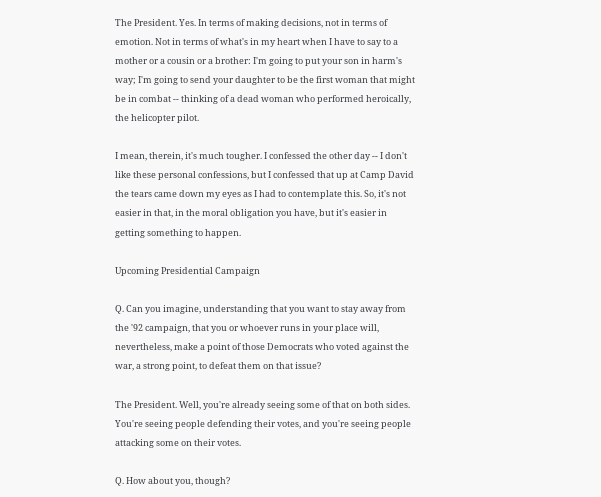The President. Yes. In terms of making decisions, not in terms of emotion. Not in terms of what's in my heart when I have to say to a mother or a cousin or a brother: I'm going to put your son in harm's way; I'm going to send your daughter to be the first woman that might be in combat -- thinking of a dead woman who performed heroically, the helicopter pilot.

I mean, therein, it's much tougher. I confessed the other day -- I don't like these personal confessions, but I confessed that up at Camp David the tears came down my eyes as I had to contemplate this. So, it's not easier in that, in the moral obligation you have, but it's easier in getting something to happen.

Upcoming Presidential Campaign

Q. Can you imagine, understanding that you want to stay away from the '92 campaign, that you or whoever runs in your place will, nevertheless, make a point of those Democrats who voted against the war, a strong point, to defeat them on that issue?

The President. Well, you're already seeing some of that on both sides. You're seeing people defending their votes, and you're seeing people attacking some on their votes.

Q. How about you, though?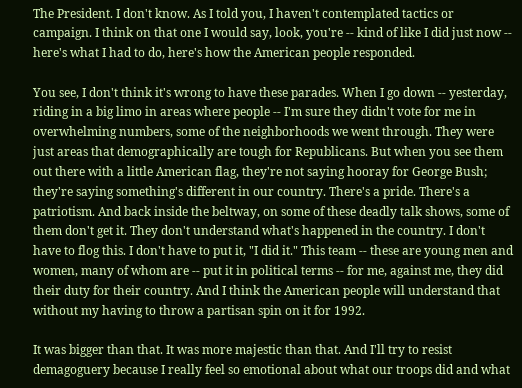The President. I don't know. As I told you, I haven't contemplated tactics or campaign. I think on that one I would say, look, you're -- kind of like I did just now -- here's what I had to do, here's how the American people responded.

You see, I don't think it's wrong to have these parades. When I go down -- yesterday, riding in a big limo in areas where people -- I'm sure they didn't vote for me in overwhelming numbers, some of the neighborhoods we went through. They were just areas that demographically are tough for Republicans. But when you see them out there with a little American flag, they're not saying hooray for George Bush; they're saying something's different in our country. There's a pride. There's a patriotism. And back inside the beltway, on some of these deadly talk shows, some of them don't get it. They don't understand what's happened in the country. I don't have to flog this. I don't have to put it, "I did it." This team -- these are young men and women, many of whom are -- put it in political terms -- for me, against me, they did their duty for their country. And I think the American people will understand that without my having to throw a partisan spin on it for 1992.

It was bigger than that. It was more majestic than that. And I'll try to resist demagoguery because I really feel so emotional about what our troops did and what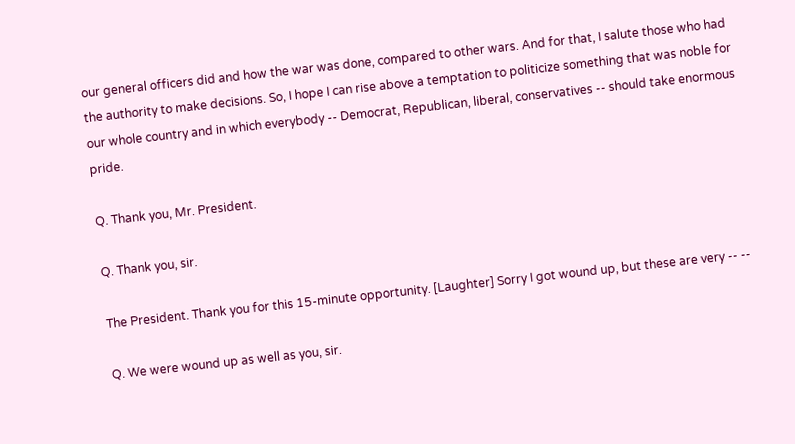our general officers did and how the war was done, compared to other wars. And for that, I salute those who had the authority to make decisions. So, I hope I can rise above a temptation to politicize something that was noble for our whole country and in which everybody -- Democrat, Republican, liberal, conservatives -- should take enormous pride.

Q. Thank you, Mr. President.

Q. Thank you, sir.

The President. Thank you for this 15-minute opportunity. [Laughter] Sorry I got wound up, but these are very -- --

Q. We were wound up as well as you, sir.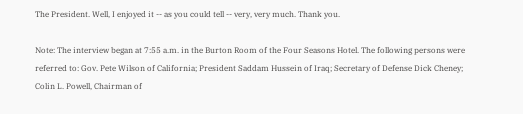The President. Well, I enjoyed it -- as you could tell -- very, very much. Thank you.

Note: The interview began at 7:55 a.m. in the Burton Room of the Four Seasons Hotel. The following persons were referred to: Gov. Pete Wilson of California; President Saddam Hussein of Iraq; Secretary of Defense Dick Cheney; Colin L. Powell, Chairman of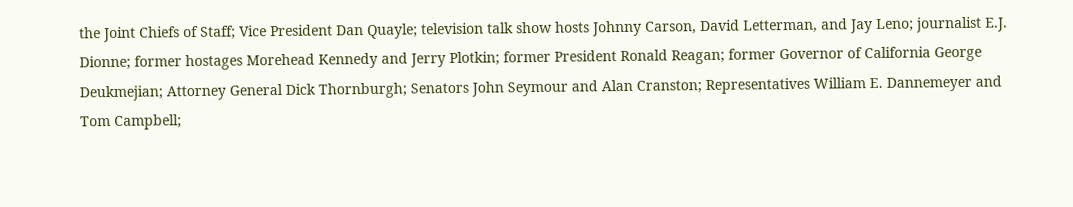the Joint Chiefs of Staff; Vice President Dan Quayle; television talk show hosts Johnny Carson, David Letterman, and Jay Leno; journalist E.J. Dionne; former hostages Morehead Kennedy and Jerry Plotkin; former President Ronald Reagan; former Governor of California George Deukmejian; Attorney General Dick Thornburgh; Senators John Seymour and Alan Cranston; Representatives William E. Dannemeyer and Tom Campbell;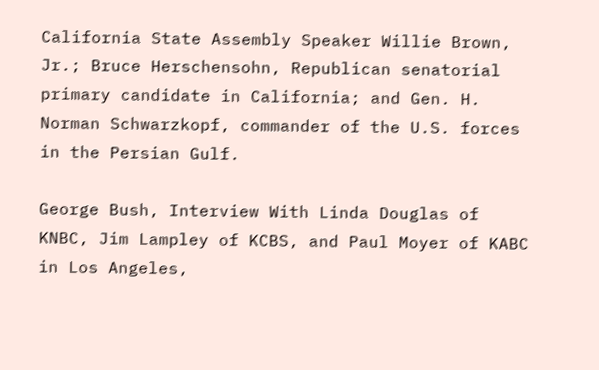California State Assembly Speaker Willie Brown, Jr.; Bruce Herschensohn, Republican senatorial primary candidate in California; and Gen. H. Norman Schwarzkopf, commander of the U.S. forces in the Persian Gulf.

George Bush, Interview With Linda Douglas of KNBC, Jim Lampley of KCBS, and Paul Moyer of KABC in Los Angeles,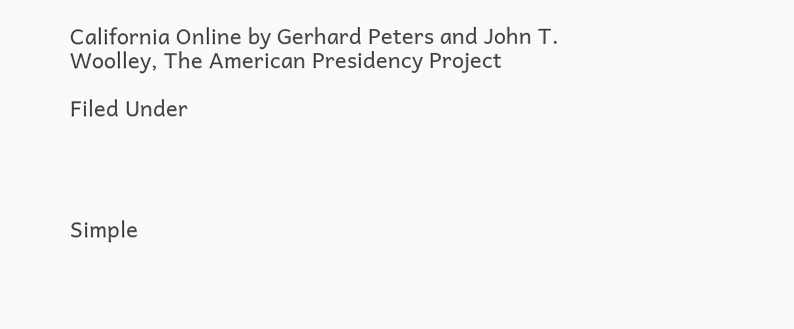California Online by Gerhard Peters and John T. Woolley, The American Presidency Project

Filed Under




Simple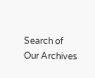Search of Our Archives